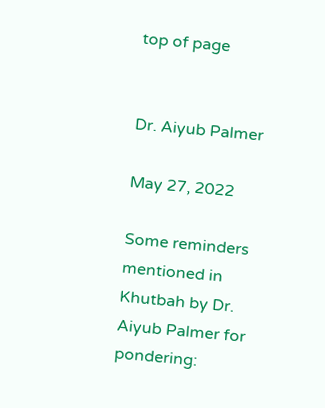top of page


Dr. Aiyub Palmer

May 27, 2022

Some reminders mentioned in Khutbah by Dr. Aiyub Palmer for pondering: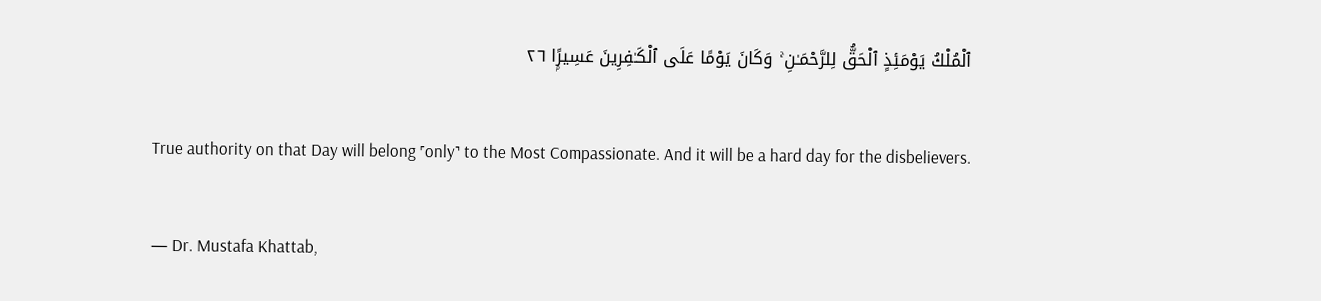ٱلْمُلْكُ يَوْمَئِذٍ ٱلْحَقُّ لِلرَّحْمَـٰنِ ۚ وَكَانَ يَوْمًا عَلَى ٱلْكَـٰفِرِينَ عَسِيرًۭا ٢٦

True authority on that Day will belong ˹only˺ to the Most Compassionate. And it will be a hard day for the disbelievers.

— Dr. Mustafa Khattab,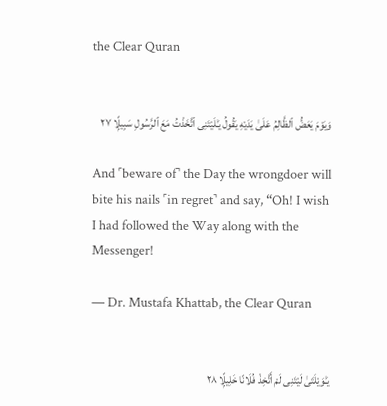the Clear Quran


وَيَوْمَ يَعَضُّ ٱلظَّالِمُ عَلَىٰ يَدَيْهِ يَقُولُ يَـٰلَيْتَنِى ٱتَّخَذْتُ مَعَ ٱلرَّسُولِ سَبِيلًۭا ٢٧

And ˹beware of˺ the Day the wrongdoer will bite his nails ˹in regret˺ and say, “Oh! I wish I had followed the Way along with the Messenger!

— Dr. Mustafa Khattab, the Clear Quran


يَـٰوَيْلَتَىٰ لَيْتَنِى لَمْ أَتَّخِذْ فُلَانًا خَلِيلًۭا ٢٨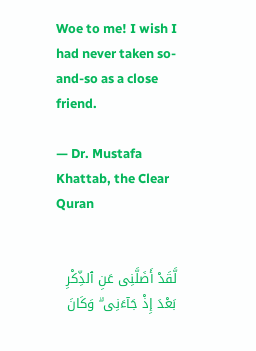Woe to me! I wish I had never taken so-and-so as a close friend.

— Dr. Mustafa Khattab, the Clear Quran


لَّقَدْ أَضَلَّنِى عَنِ ٱلذِّكْرِ بَعْدَ إِذْ جَآءَنِى ۗ وَكَانَ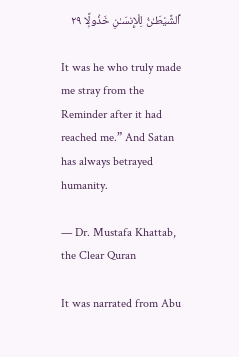ٱلشَّيْطَـٰنُ لِلْإِنسَـٰنِ خَذُولًۭا ٢٩

It was he who truly made me stray from the Reminder after it had reached me.” And Satan has always betrayed humanity.

— Dr. Mustafa Khattab, the Clear Quran

It was narrated from Abu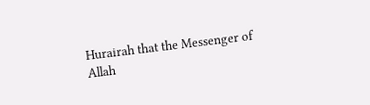Hurairah that the Messenger of Allah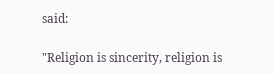said:

"Religion is sincerity, religion is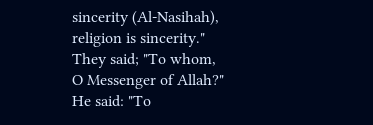sincerity (Al-Nasihah), religion is sincerity." They said; "To whom, O Messenger of Allah?" He said: "To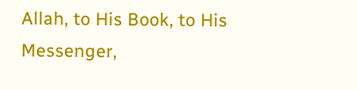Allah, to His Book, to His Messenger,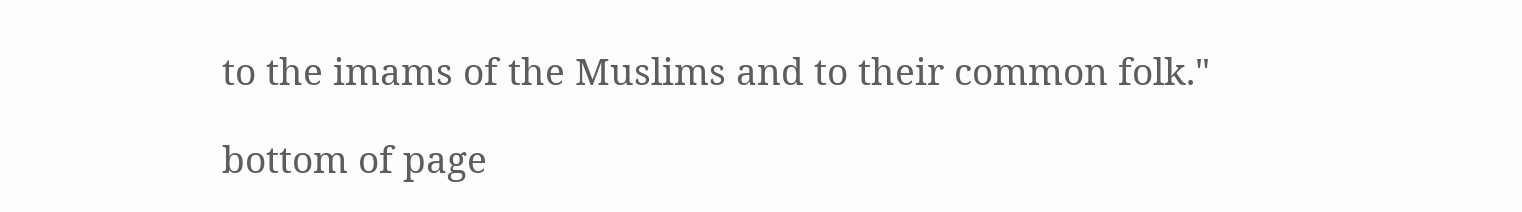to the imams of the Muslims and to their common folk."

bottom of page